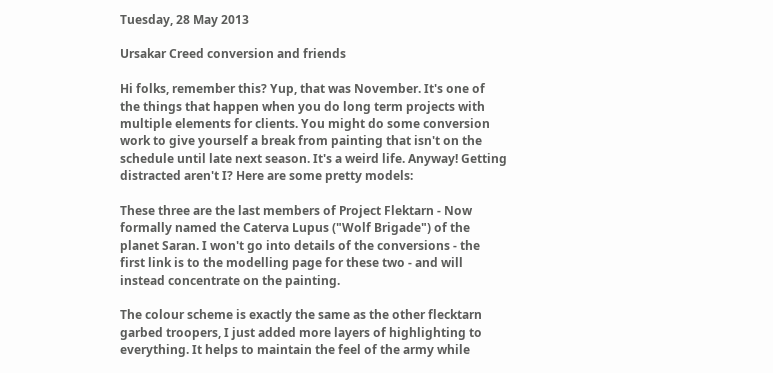Tuesday, 28 May 2013

Ursakar Creed conversion and friends

Hi folks, remember this? Yup, that was November. It's one of the things that happen when you do long term projects with multiple elements for clients. You might do some conversion work to give yourself a break from painting that isn't on the schedule until late next season. It's a weird life. Anyway! Getting distracted aren't I? Here are some pretty models:

These three are the last members of Project Flektarn - Now formally named the Caterva Lupus ("Wolf Brigade") of the planet Saran. I won't go into details of the conversions - the first link is to the modelling page for these two - and will instead concentrate on the painting.

The colour scheme is exactly the same as the other flecktarn garbed troopers, I just added more layers of highlighting to everything. It helps to maintain the feel of the army while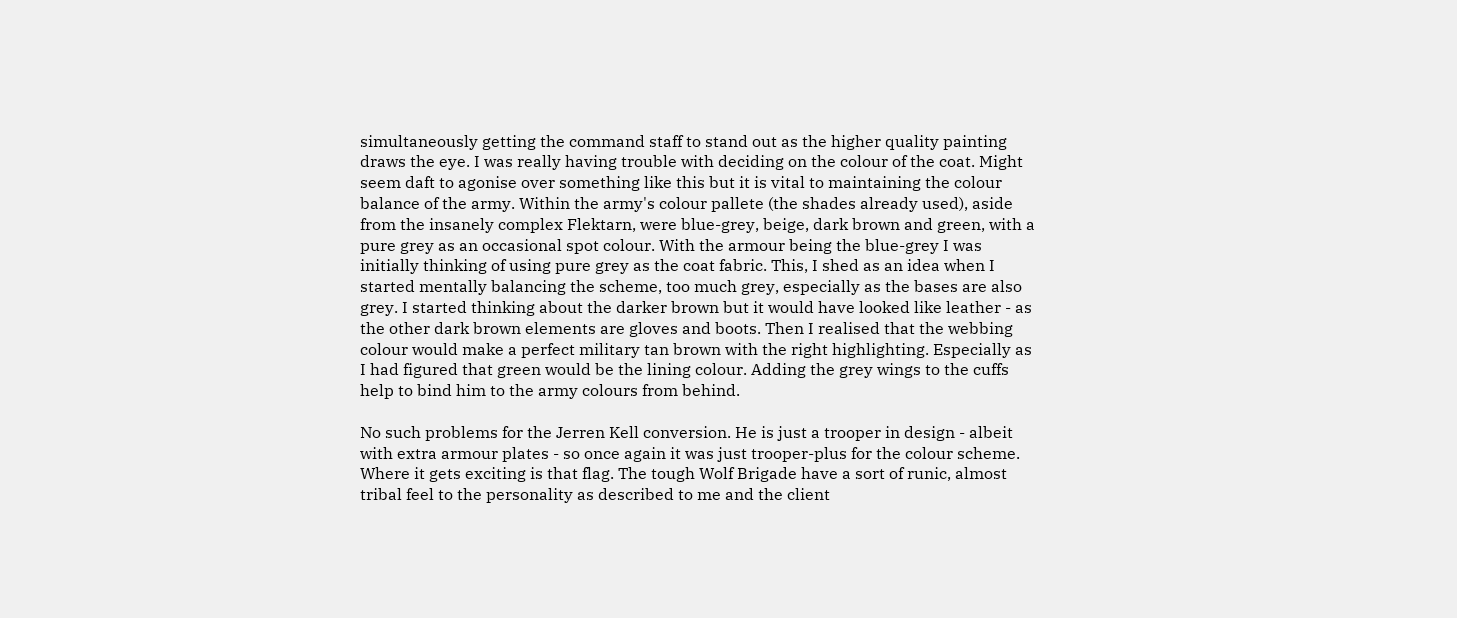simultaneously getting the command staff to stand out as the higher quality painting draws the eye. I was really having trouble with deciding on the colour of the coat. Might seem daft to agonise over something like this but it is vital to maintaining the colour balance of the army. Within the army's colour pallete (the shades already used), aside from the insanely complex Flektarn, were blue-grey, beige, dark brown and green, with a pure grey as an occasional spot colour. With the armour being the blue-grey I was initially thinking of using pure grey as the coat fabric. This, I shed as an idea when I started mentally balancing the scheme, too much grey, especially as the bases are also grey. I started thinking about the darker brown but it would have looked like leather - as the other dark brown elements are gloves and boots. Then I realised that the webbing colour would make a perfect military tan brown with the right highlighting. Especially as I had figured that green would be the lining colour. Adding the grey wings to the cuffs help to bind him to the army colours from behind.

No such problems for the Jerren Kell conversion. He is just a trooper in design - albeit with extra armour plates - so once again it was just trooper-plus for the colour scheme. Where it gets exciting is that flag. The tough Wolf Brigade have a sort of runic, almost tribal feel to the personality as described to me and the client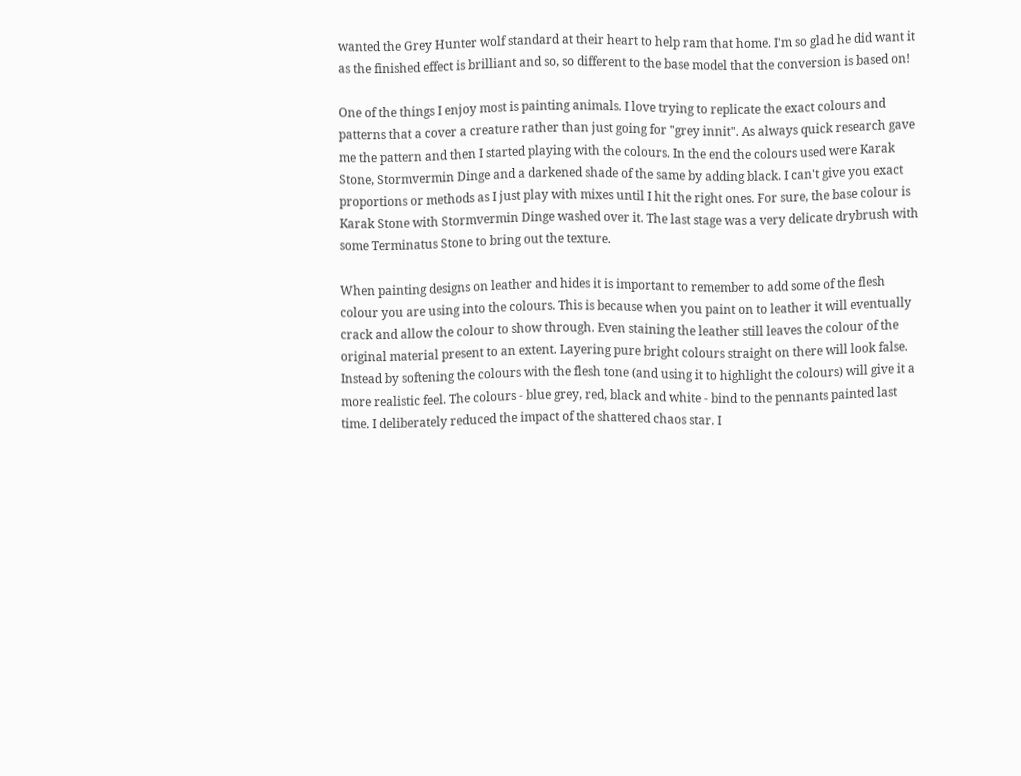wanted the Grey Hunter wolf standard at their heart to help ram that home. I'm so glad he did want it as the finished effect is brilliant and so, so different to the base model that the conversion is based on!

One of the things I enjoy most is painting animals. I love trying to replicate the exact colours and patterns that a cover a creature rather than just going for "grey innit". As always quick research gave me the pattern and then I started playing with the colours. In the end the colours used were Karak Stone, Stormvermin Dinge and a darkened shade of the same by adding black. I can't give you exact proportions or methods as I just play with mixes until I hit the right ones. For sure, the base colour is Karak Stone with Stormvermin Dinge washed over it. The last stage was a very delicate drybrush with some Terminatus Stone to bring out the texture.

When painting designs on leather and hides it is important to remember to add some of the flesh colour you are using into the colours. This is because when you paint on to leather it will eventually crack and allow the colour to show through. Even staining the leather still leaves the colour of the original material present to an extent. Layering pure bright colours straight on there will look false. Instead by softening the colours with the flesh tone (and using it to highlight the colours) will give it a more realistic feel. The colours - blue grey, red, black and white - bind to the pennants painted last time. I deliberately reduced the impact of the shattered chaos star. I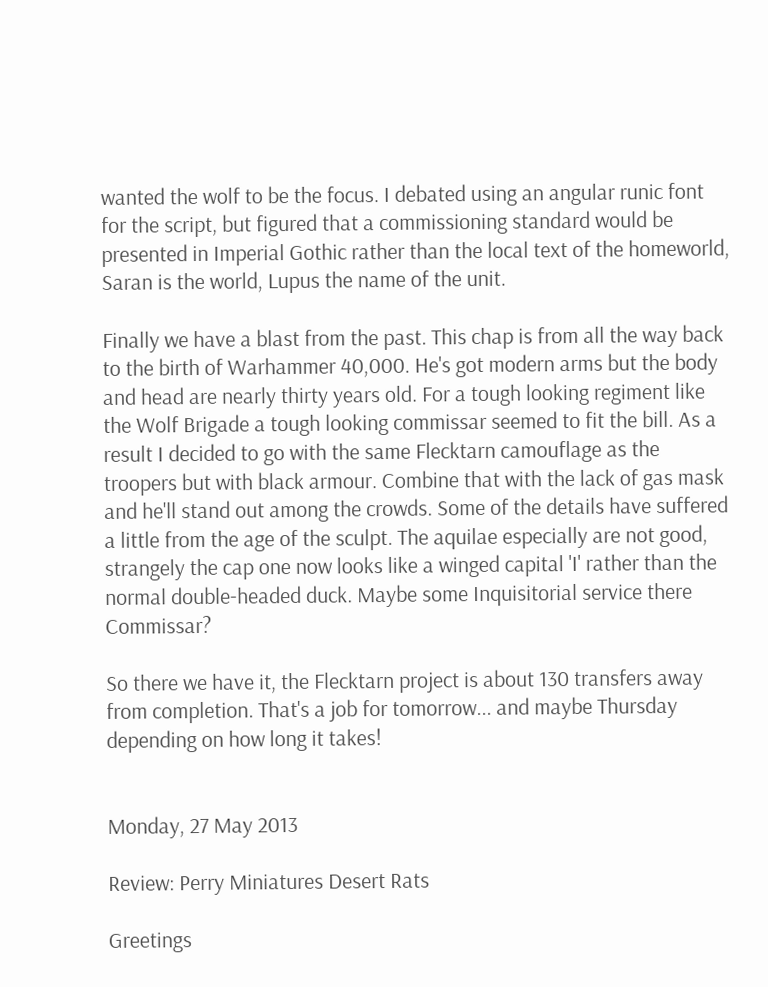wanted the wolf to be the focus. I debated using an angular runic font for the script, but figured that a commissioning standard would be presented in Imperial Gothic rather than the local text of the homeworld, Saran is the world, Lupus the name of the unit.

Finally we have a blast from the past. This chap is from all the way back to the birth of Warhammer 40,000. He's got modern arms but the body and head are nearly thirty years old. For a tough looking regiment like the Wolf Brigade a tough looking commissar seemed to fit the bill. As a result I decided to go with the same Flecktarn camouflage as the troopers but with black armour. Combine that with the lack of gas mask and he'll stand out among the crowds. Some of the details have suffered a little from the age of the sculpt. The aquilae especially are not good, strangely the cap one now looks like a winged capital 'I' rather than the normal double-headed duck. Maybe some Inquisitorial service there Commissar?

So there we have it, the Flecktarn project is about 130 transfers away from completion. That's a job for tomorrow... and maybe Thursday depending on how long it takes!


Monday, 27 May 2013

Review: Perry Miniatures Desert Rats

Greetings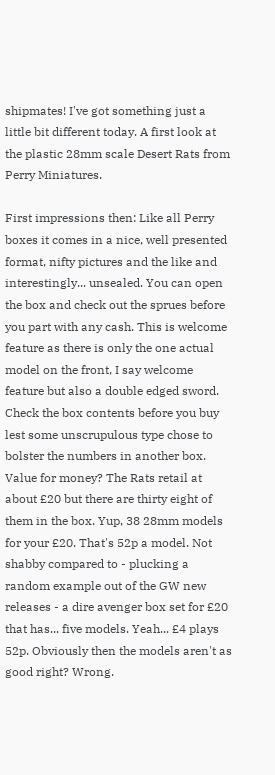shipmates! I've got something just a little bit different today. A first look at the plastic 28mm scale Desert Rats from Perry Miniatures.

First impressions then: Like all Perry boxes it comes in a nice, well presented format, nifty pictures and the like and interestingly... unsealed. You can open the box and check out the sprues before you part with any cash. This is welcome feature as there is only the one actual model on the front, I say welcome feature but also a double edged sword. Check the box contents before you buy lest some unscrupulous type chose to bolster the numbers in another box. Value for money? The Rats retail at about £20 but there are thirty eight of them in the box. Yup, 38 28mm models for your £20. That's 52p a model. Not shabby compared to - plucking a random example out of the GW new releases - a dire avenger box set for £20 that has... five models. Yeah... £4 plays 52p. Obviously then the models aren't as good right? Wrong.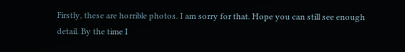Firstly, these are horrible photos. I am sorry for that. Hope you can still see enough detail. By the time I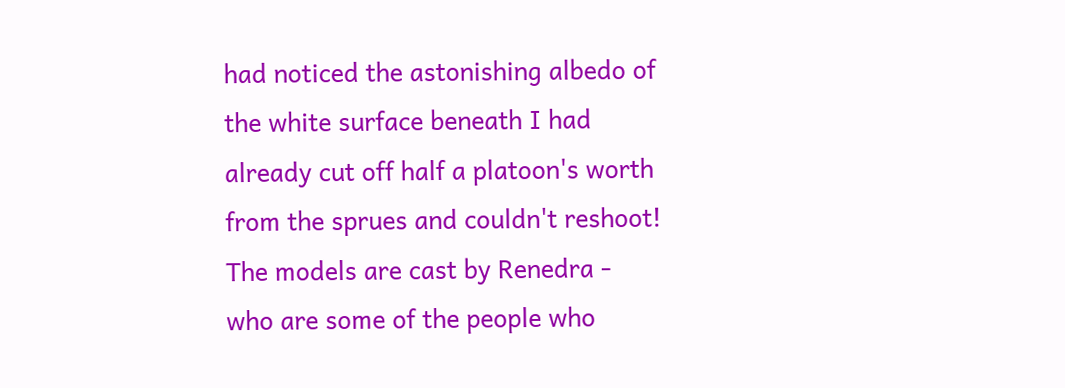had noticed the astonishing albedo of the white surface beneath I had already cut off half a platoon's worth from the sprues and couldn't reshoot! The models are cast by Renedra - who are some of the people who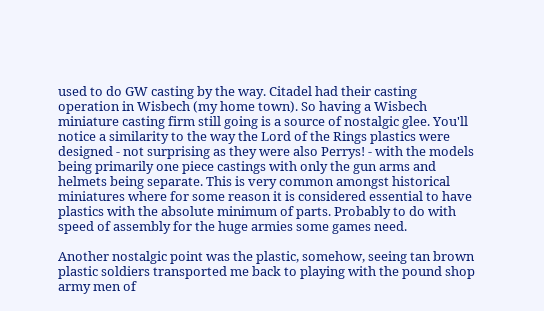used to do GW casting by the way. Citadel had their casting operation in Wisbech (my home town). So having a Wisbech miniature casting firm still going is a source of nostalgic glee. You'll notice a similarity to the way the Lord of the Rings plastics were designed - not surprising as they were also Perrys! - with the models being primarily one piece castings with only the gun arms and helmets being separate. This is very common amongst historical miniatures where for some reason it is considered essential to have plastics with the absolute minimum of parts. Probably to do with speed of assembly for the huge armies some games need.

Another nostalgic point was the plastic, somehow, seeing tan brown plastic soldiers transported me back to playing with the pound shop army men of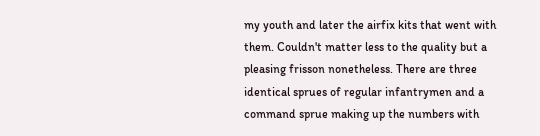my youth and later the airfix kits that went with them. Couldn't matter less to the quality but a pleasing frisson nonetheless. There are three identical sprues of regular infantrymen and a command sprue making up the numbers with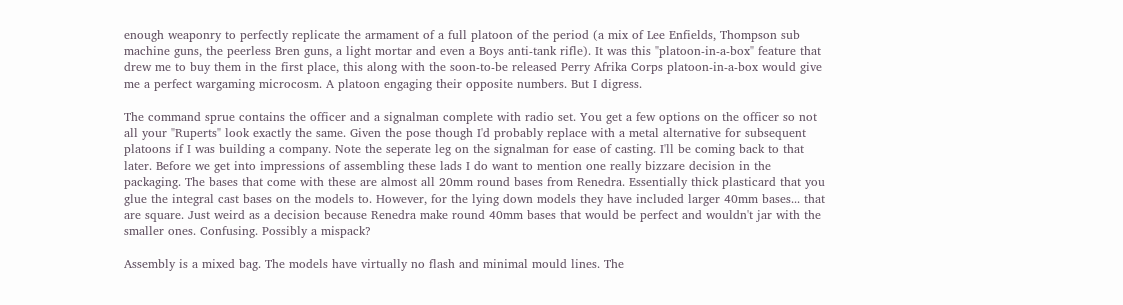enough weaponry to perfectly replicate the armament of a full platoon of the period (a mix of Lee Enfields, Thompson sub machine guns, the peerless Bren guns, a light mortar and even a Boys anti-tank rifle). It was this "platoon-in-a-box" feature that drew me to buy them in the first place, this along with the soon-to-be released Perry Afrika Corps platoon-in-a-box would give me a perfect wargaming microcosm. A platoon engaging their opposite numbers. But I digress.

The command sprue contains the officer and a signalman complete with radio set. You get a few options on the officer so not all your "Ruperts" look exactly the same. Given the pose though I'd probably replace with a metal alternative for subsequent platoons if I was building a company. Note the seperate leg on the signalman for ease of casting. I'll be coming back to that later. Before we get into impressions of assembling these lads I do want to mention one really bizzare decision in the packaging. The bases that come with these are almost all 20mm round bases from Renedra. Essentially thick plasticard that you glue the integral cast bases on the models to. However, for the lying down models they have included larger 40mm bases... that are square. Just weird as a decision because Renedra make round 40mm bases that would be perfect and wouldn't jar with the smaller ones. Confusing. Possibly a mispack?

Assembly is a mixed bag. The models have virtually no flash and minimal mould lines. The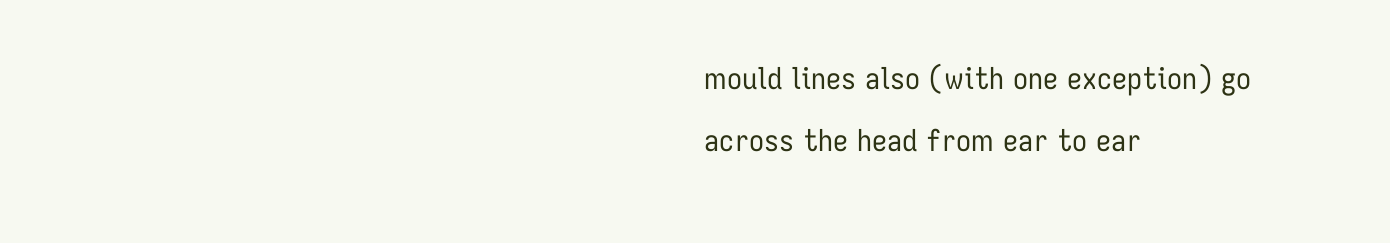mould lines also (with one exception) go across the head from ear to ear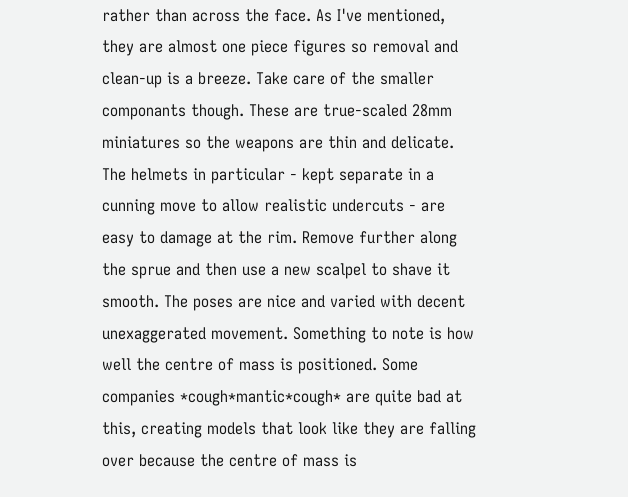rather than across the face. As I've mentioned, they are almost one piece figures so removal and clean-up is a breeze. Take care of the smaller componants though. These are true-scaled 28mm miniatures so the weapons are thin and delicate. The helmets in particular - kept separate in a cunning move to allow realistic undercuts - are easy to damage at the rim. Remove further along the sprue and then use a new scalpel to shave it smooth. The poses are nice and varied with decent unexaggerated movement. Something to note is how well the centre of mass is positioned. Some companies *cough*mantic*cough* are quite bad at this, creating models that look like they are falling over because the centre of mass is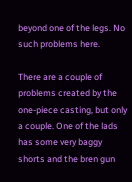beyond one of the legs. No such problems here.

There are a couple of problems created by the one-piece casting, but only a couple. One of the lads has some very baggy shorts and the bren gun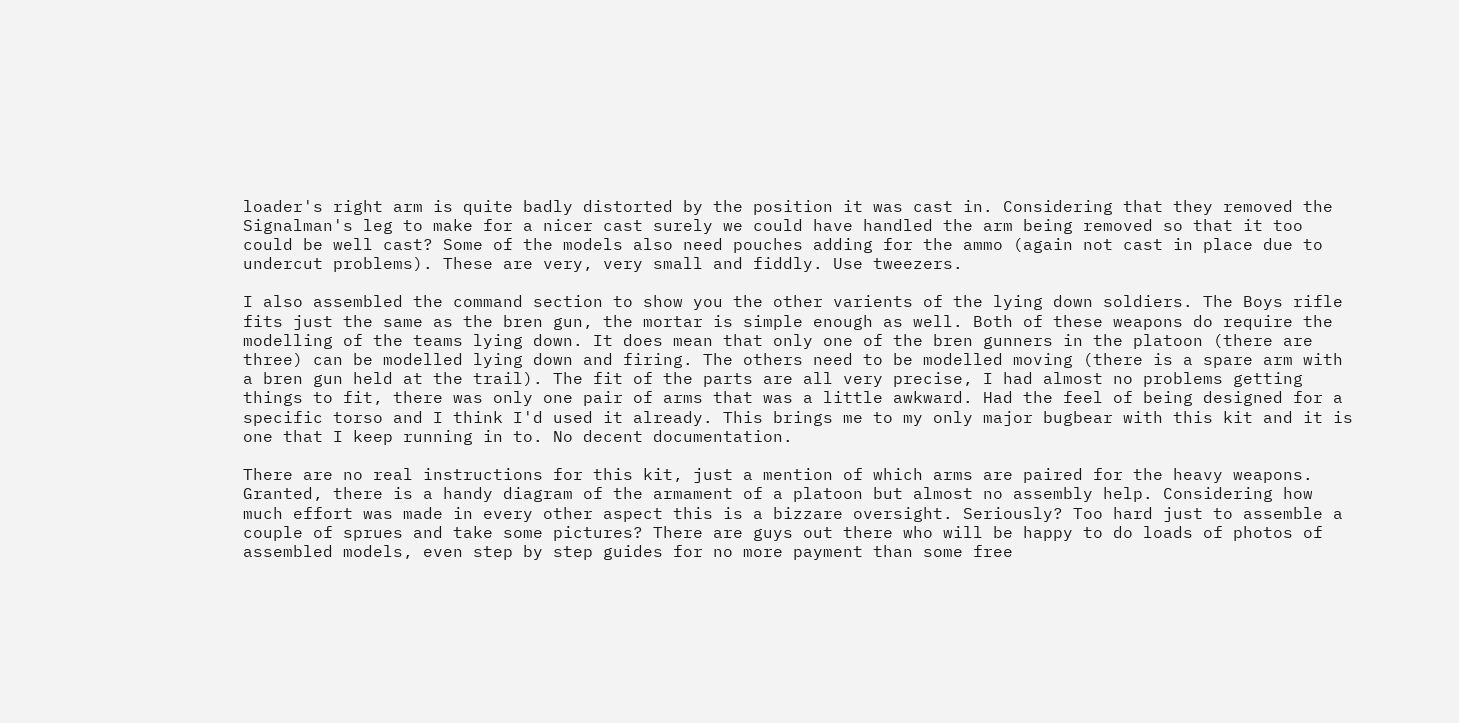loader's right arm is quite badly distorted by the position it was cast in. Considering that they removed the Signalman's leg to make for a nicer cast surely we could have handled the arm being removed so that it too could be well cast? Some of the models also need pouches adding for the ammo (again not cast in place due to undercut problems). These are very, very small and fiddly. Use tweezers.

I also assembled the command section to show you the other varients of the lying down soldiers. The Boys rifle fits just the same as the bren gun, the mortar is simple enough as well. Both of these weapons do require the modelling of the teams lying down. It does mean that only one of the bren gunners in the platoon (there are three) can be modelled lying down and firing. The others need to be modelled moving (there is a spare arm with a bren gun held at the trail). The fit of the parts are all very precise, I had almost no problems getting things to fit, there was only one pair of arms that was a little awkward. Had the feel of being designed for a specific torso and I think I'd used it already. This brings me to my only major bugbear with this kit and it is one that I keep running in to. No decent documentation.

There are no real instructions for this kit, just a mention of which arms are paired for the heavy weapons. Granted, there is a handy diagram of the armament of a platoon but almost no assembly help. Considering how much effort was made in every other aspect this is a bizzare oversight. Seriously? Too hard just to assemble a couple of sprues and take some pictures? There are guys out there who will be happy to do loads of photos of assembled models, even step by step guides for no more payment than some free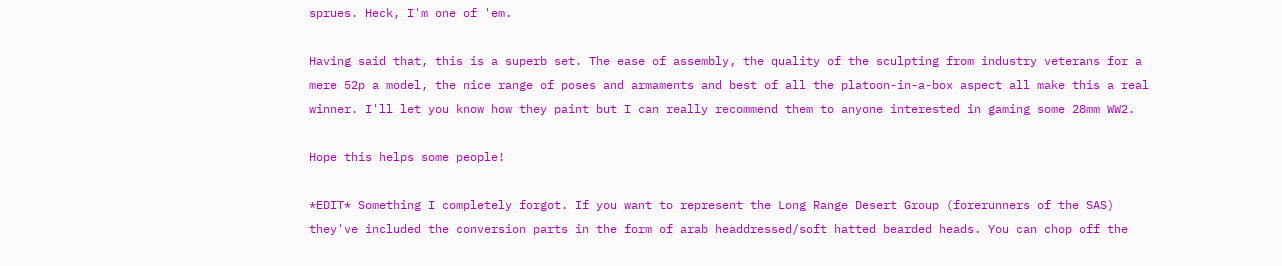sprues. Heck, I'm one of 'em.

Having said that, this is a superb set. The ease of assembly, the quality of the sculpting from industry veterans for a mere 52p a model, the nice range of poses and armaments and best of all the platoon-in-a-box aspect all make this a real winner. I'll let you know how they paint but I can really recommend them to anyone interested in gaming some 28mm WW2.

Hope this helps some people!

*EDIT* Something I completely forgot. If you want to represent the Long Range Desert Group (forerunners of the SAS) they've included the conversion parts in the form of arab headdressed/soft hatted bearded heads. You can chop off the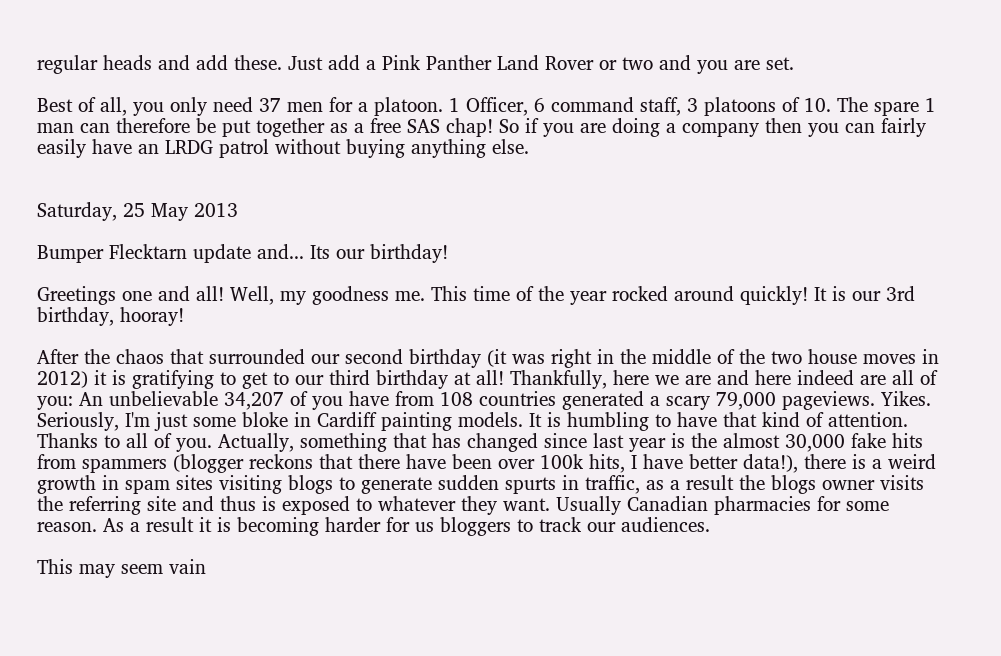regular heads and add these. Just add a Pink Panther Land Rover or two and you are set.

Best of all, you only need 37 men for a platoon. 1 Officer, 6 command staff, 3 platoons of 10. The spare 1 man can therefore be put together as a free SAS chap! So if you are doing a company then you can fairly easily have an LRDG patrol without buying anything else.


Saturday, 25 May 2013

Bumper Flecktarn update and... Its our birthday!

Greetings one and all! Well, my goodness me. This time of the year rocked around quickly! It is our 3rd birthday, hooray!

After the chaos that surrounded our second birthday (it was right in the middle of the two house moves in 2012) it is gratifying to get to our third birthday at all! Thankfully, here we are and here indeed are all of you: An unbelievable 34,207 of you have from 108 countries generated a scary 79,000 pageviews. Yikes. Seriously, I'm just some bloke in Cardiff painting models. It is humbling to have that kind of attention. Thanks to all of you. Actually, something that has changed since last year is the almost 30,000 fake hits from spammers (blogger reckons that there have been over 100k hits, I have better data!), there is a weird growth in spam sites visiting blogs to generate sudden spurts in traffic, as a result the blogs owner visits the referring site and thus is exposed to whatever they want. Usually Canadian pharmacies for some reason. As a result it is becoming harder for us bloggers to track our audiences.

This may seem vain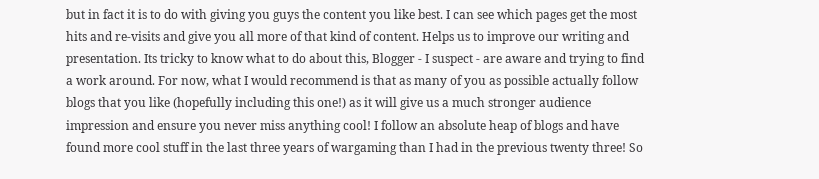but in fact it is to do with giving you guys the content you like best. I can see which pages get the most hits and re-visits and give you all more of that kind of content. Helps us to improve our writing and presentation. Its tricky to know what to do about this, Blogger - I suspect - are aware and trying to find a work around. For now, what I would recommend is that as many of you as possible actually follow blogs that you like (hopefully including this one!) as it will give us a much stronger audience impression and ensure you never miss anything cool! I follow an absolute heap of blogs and have found more cool stuff in the last three years of wargaming than I had in the previous twenty three! So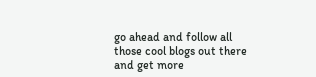go ahead and follow all those cool blogs out there and get more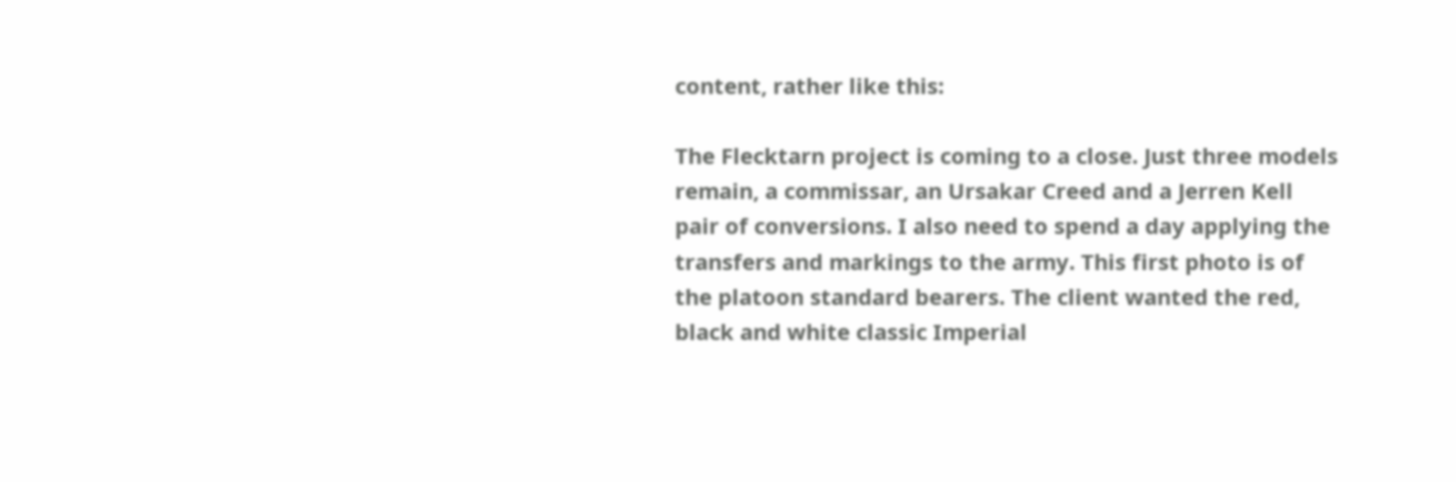content, rather like this:

The Flecktarn project is coming to a close. Just three models remain, a commissar, an Ursakar Creed and a Jerren Kell pair of conversions. I also need to spend a day applying the transfers and markings to the army. This first photo is of the platoon standard bearers. The client wanted the red, black and white classic Imperial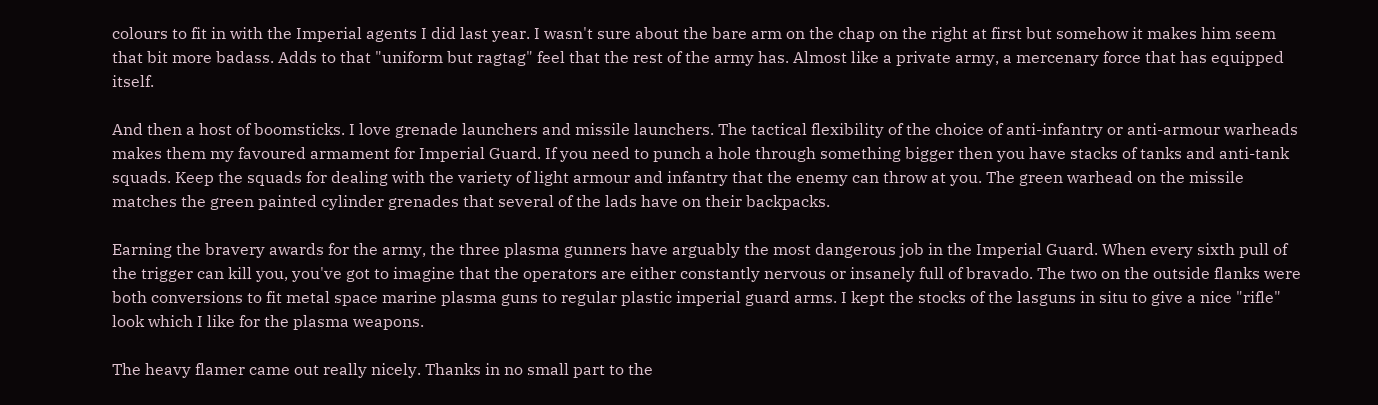colours to fit in with the Imperial agents I did last year. I wasn't sure about the bare arm on the chap on the right at first but somehow it makes him seem that bit more badass. Adds to that "uniform but ragtag" feel that the rest of the army has. Almost like a private army, a mercenary force that has equipped itself.

And then a host of boomsticks. I love grenade launchers and missile launchers. The tactical flexibility of the choice of anti-infantry or anti-armour warheads makes them my favoured armament for Imperial Guard. If you need to punch a hole through something bigger then you have stacks of tanks and anti-tank squads. Keep the squads for dealing with the variety of light armour and infantry that the enemy can throw at you. The green warhead on the missile matches the green painted cylinder grenades that several of the lads have on their backpacks.

Earning the bravery awards for the army, the three plasma gunners have arguably the most dangerous job in the Imperial Guard. When every sixth pull of the trigger can kill you, you've got to imagine that the operators are either constantly nervous or insanely full of bravado. The two on the outside flanks were both conversions to fit metal space marine plasma guns to regular plastic imperial guard arms. I kept the stocks of the lasguns in situ to give a nice "rifle" look which I like for the plasma weapons.

The heavy flamer came out really nicely. Thanks in no small part to the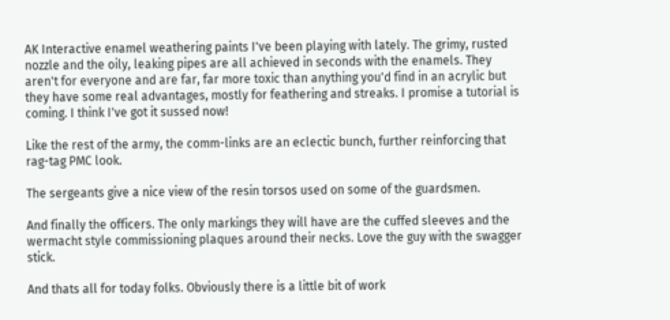AK Interactive enamel weathering paints I've been playing with lately. The grimy, rusted nozzle and the oily, leaking pipes are all achieved in seconds with the enamels. They aren't for everyone and are far, far more toxic than anything you'd find in an acrylic but they have some real advantages, mostly for feathering and streaks. I promise a tutorial is coming. I think I've got it sussed now!

Like the rest of the army, the comm-links are an eclectic bunch, further reinforcing that rag-tag PMC look.

The sergeants give a nice view of the resin torsos used on some of the guardsmen.

And finally the officers. The only markings they will have are the cuffed sleeves and the wermacht style commissioning plaques around their necks. Love the guy with the swagger stick.

And thats all for today folks. Obviously there is a little bit of work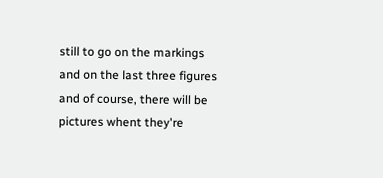still to go on the markings and on the last three figures and of course, there will be pictures whent they're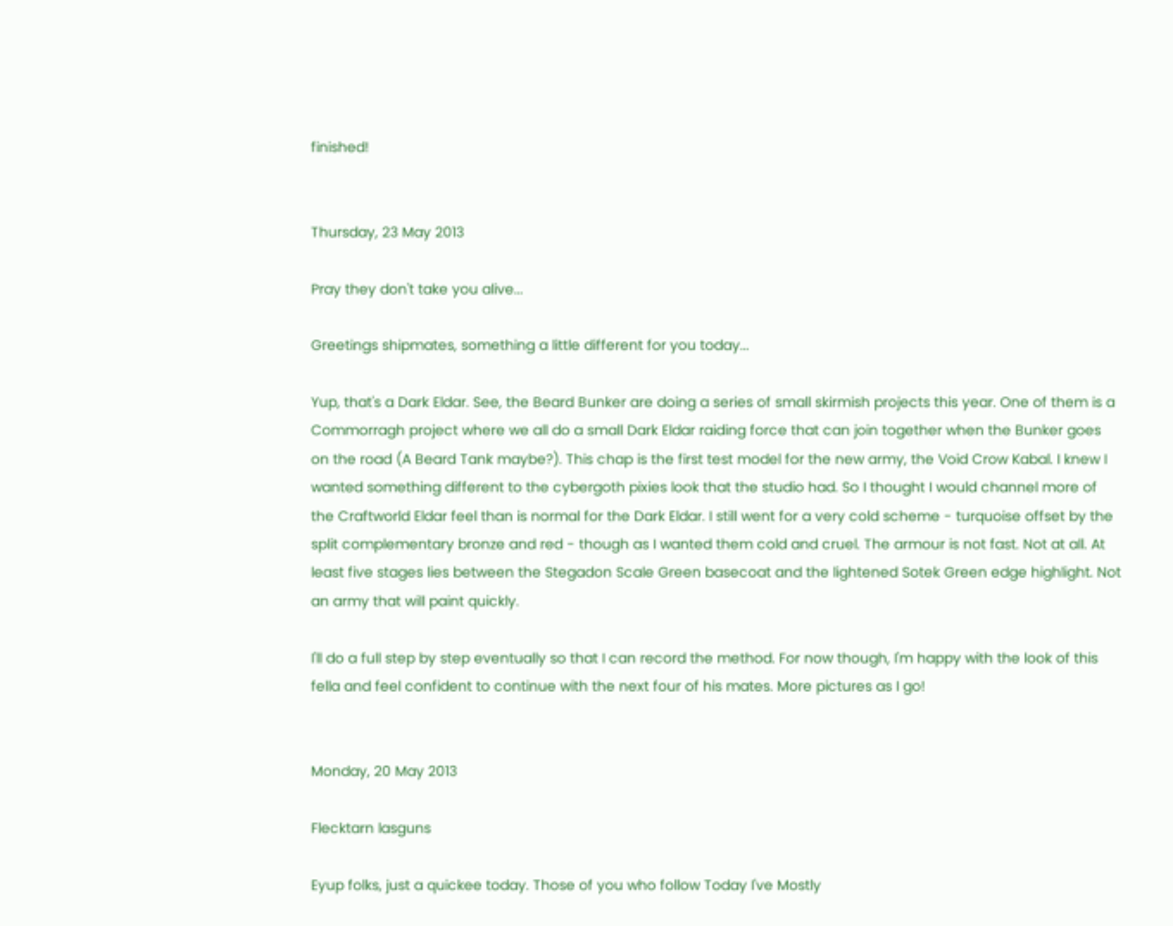finished!


Thursday, 23 May 2013

Pray they don't take you alive...

Greetings shipmates, something a little different for you today...

Yup, that's a Dark Eldar. See, the Beard Bunker are doing a series of small skirmish projects this year. One of them is a Commorragh project where we all do a small Dark Eldar raiding force that can join together when the Bunker goes on the road (A Beard Tank maybe?). This chap is the first test model for the new army, the Void Crow Kabal. I knew I wanted something different to the cybergoth pixies look that the studio had. So I thought I would channel more of the Craftworld Eldar feel than is normal for the Dark Eldar. I still went for a very cold scheme - turquoise offset by the split complementary bronze and red - though as I wanted them cold and cruel. The armour is not fast. Not at all. At least five stages lies between the Stegadon Scale Green basecoat and the lightened Sotek Green edge highlight. Not an army that will paint quickly.

I'll do a full step by step eventually so that I can record the method. For now though, I'm happy with the look of this fella and feel confident to continue with the next four of his mates. More pictures as I go!


Monday, 20 May 2013

Flecktarn lasguns

Eyup folks, just a quickee today. Those of you who follow Today I've Mostly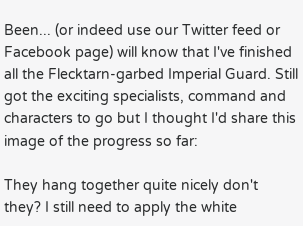Been... (or indeed use our Twitter feed or Facebook page) will know that I've finished all the Flecktarn-garbed Imperial Guard. Still got the exciting specialists, command and characters to go but I thought I'd share this image of the progress so far:

They hang together quite nicely don't they? I still need to apply the white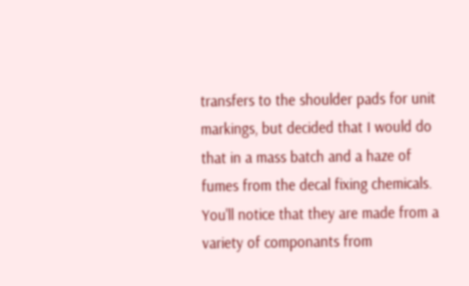transfers to the shoulder pads for unit markings, but decided that I would do that in a mass batch and a haze of fumes from the decal fixing chemicals. You'll notice that they are made from a variety of componants from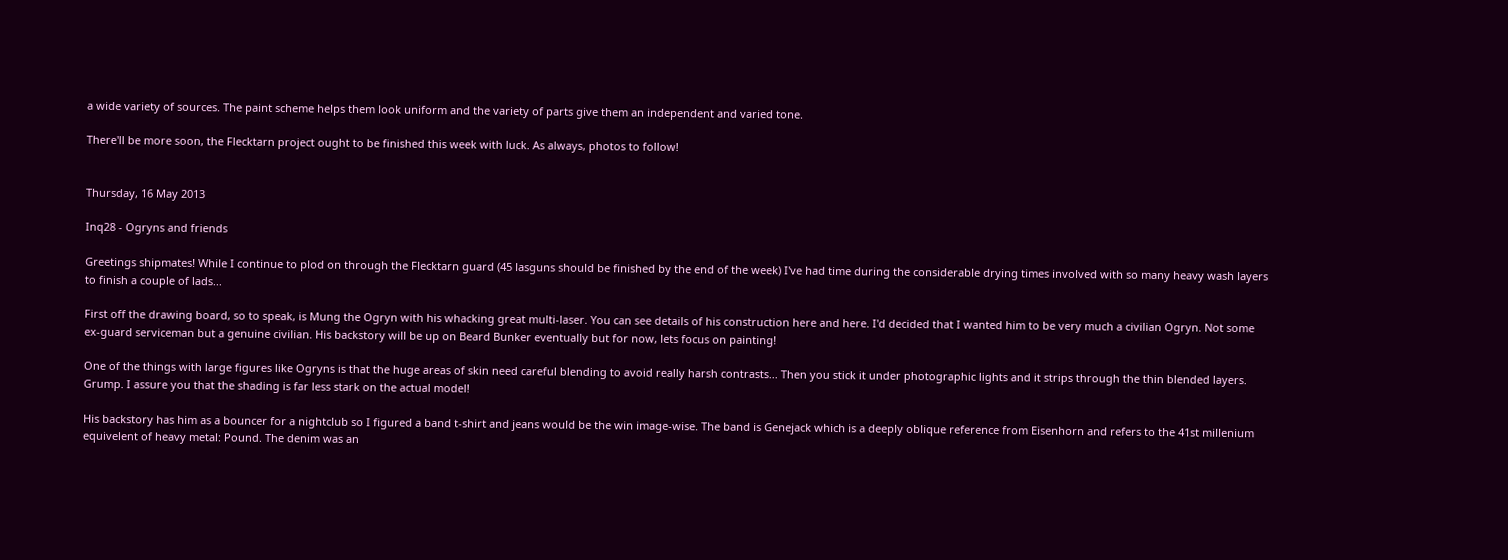a wide variety of sources. The paint scheme helps them look uniform and the variety of parts give them an independent and varied tone.

There'll be more soon, the Flecktarn project ought to be finished this week with luck. As always, photos to follow!


Thursday, 16 May 2013

Inq28 - Ogryns and friends

Greetings shipmates! While I continue to plod on through the Flecktarn guard (45 lasguns should be finished by the end of the week) I've had time during the considerable drying times involved with so many heavy wash layers to finish a couple of lads...

First off the drawing board, so to speak, is Mung the Ogryn with his whacking great multi-laser. You can see details of his construction here and here. I'd decided that I wanted him to be very much a civilian Ogryn. Not some ex-guard serviceman but a genuine civilian. His backstory will be up on Beard Bunker eventually but for now, lets focus on painting!

One of the things with large figures like Ogryns is that the huge areas of skin need careful blending to avoid really harsh contrasts... Then you stick it under photographic lights and it strips through the thin blended layers. Grump. I assure you that the shading is far less stark on the actual model!

His backstory has him as a bouncer for a nightclub so I figured a band t-shirt and jeans would be the win image-wise. The band is Genejack which is a deeply oblique reference from Eisenhorn and refers to the 41st millenium equivelent of heavy metal: Pound. The denim was an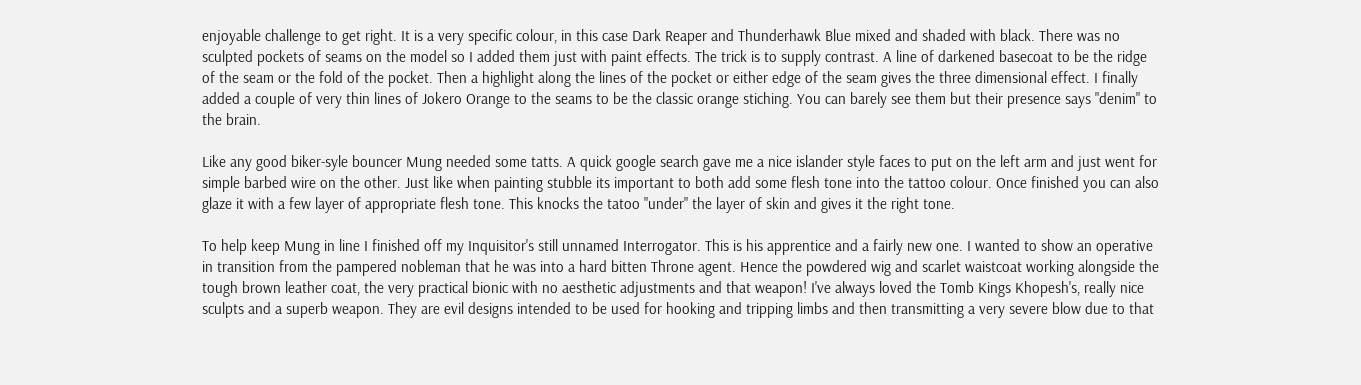enjoyable challenge to get right. It is a very specific colour, in this case Dark Reaper and Thunderhawk Blue mixed and shaded with black. There was no sculpted pockets of seams on the model so I added them just with paint effects. The trick is to supply contrast. A line of darkened basecoat to be the ridge of the seam or the fold of the pocket. Then a highlight along the lines of the pocket or either edge of the seam gives the three dimensional effect. I finally added a couple of very thin lines of Jokero Orange to the seams to be the classic orange stiching. You can barely see them but their presence says "denim" to the brain.

Like any good biker-syle bouncer Mung needed some tatts. A quick google search gave me a nice islander style faces to put on the left arm and just went for simple barbed wire on the other. Just like when painting stubble its important to both add some flesh tone into the tattoo colour. Once finished you can also glaze it with a few layer of appropriate flesh tone. This knocks the tatoo "under" the layer of skin and gives it the right tone.

To help keep Mung in line I finished off my Inquisitor's still unnamed Interrogator. This is his apprentice and a fairly new one. I wanted to show an operative in transition from the pampered nobleman that he was into a hard bitten Throne agent. Hence the powdered wig and scarlet waistcoat working alongside the tough brown leather coat, the very practical bionic with no aesthetic adjustments and that weapon! I've always loved the Tomb Kings Khopesh's, really nice sculpts and a superb weapon. They are evil designs intended to be used for hooking and tripping limbs and then transmitting a very severe blow due to that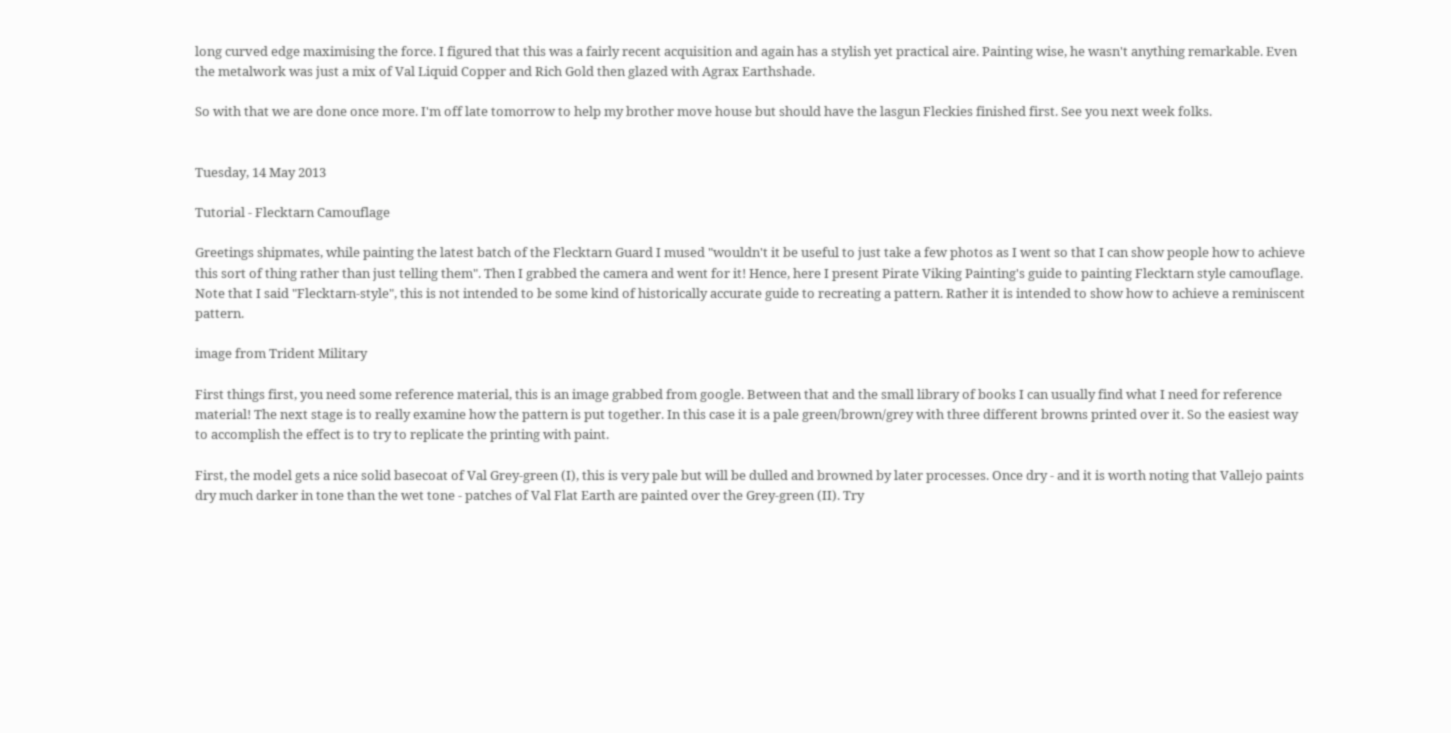long curved edge maximising the force. I figured that this was a fairly recent acquisition and again has a stylish yet practical aire. Painting wise, he wasn't anything remarkable. Even the metalwork was just a mix of Val Liquid Copper and Rich Gold then glazed with Agrax Earthshade.

So with that we are done once more. I'm off late tomorrow to help my brother move house but should have the lasgun Fleckies finished first. See you next week folks.


Tuesday, 14 May 2013

Tutorial - Flecktarn Camouflage

Greetings shipmates, while painting the latest batch of the Flecktarn Guard I mused "wouldn't it be useful to just take a few photos as I went so that I can show people how to achieve this sort of thing rather than just telling them". Then I grabbed the camera and went for it! Hence, here I present Pirate Viking Painting's guide to painting Flecktarn style camouflage. Note that I said "Flecktarn-style", this is not intended to be some kind of historically accurate guide to recreating a pattern. Rather it is intended to show how to achieve a reminiscent pattern.

image from Trident Military

First things first, you need some reference material, this is an image grabbed from google. Between that and the small library of books I can usually find what I need for reference material! The next stage is to really examine how the pattern is put together. In this case it is a pale green/brown/grey with three different browns printed over it. So the easiest way to accomplish the effect is to try to replicate the printing with paint.

First, the model gets a nice solid basecoat of Val Grey-green (I), this is very pale but will be dulled and browned by later processes. Once dry - and it is worth noting that Vallejo paints dry much darker in tone than the wet tone - patches of Val Flat Earth are painted over the Grey-green (II). Try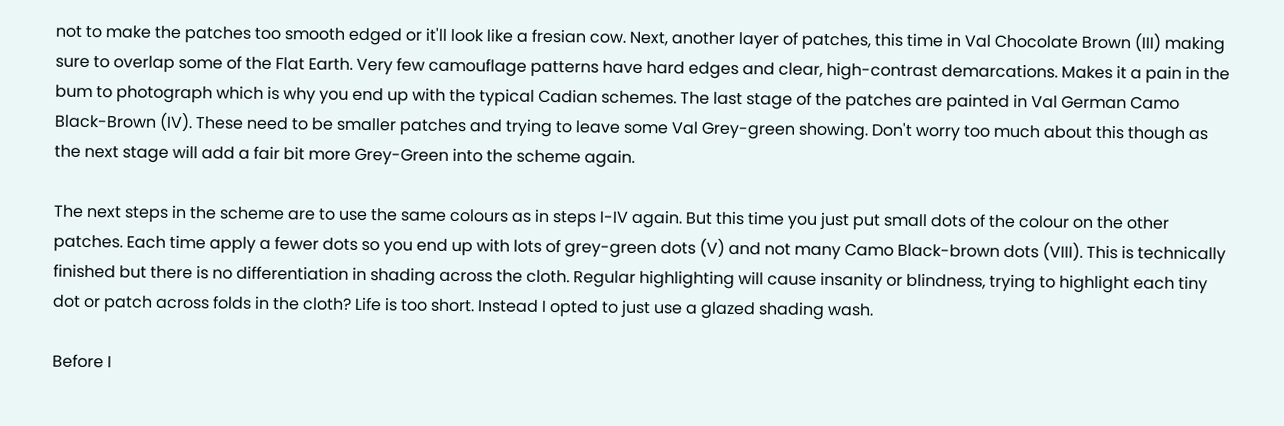not to make the patches too smooth edged or it'll look like a fresian cow. Next, another layer of patches, this time in Val Chocolate Brown (III) making sure to overlap some of the Flat Earth. Very few camouflage patterns have hard edges and clear, high-contrast demarcations. Makes it a pain in the bum to photograph which is why you end up with the typical Cadian schemes. The last stage of the patches are painted in Val German Camo Black-Brown (IV). These need to be smaller patches and trying to leave some Val Grey-green showing. Don't worry too much about this though as the next stage will add a fair bit more Grey-Green into the scheme again.

The next steps in the scheme are to use the same colours as in steps I-IV again. But this time you just put small dots of the colour on the other patches. Each time apply a fewer dots so you end up with lots of grey-green dots (V) and not many Camo Black-brown dots (VIII). This is technically finished but there is no differentiation in shading across the cloth. Regular highlighting will cause insanity or blindness, trying to highlight each tiny dot or patch across folds in the cloth? Life is too short. Instead I opted to just use a glazed shading wash.

Before I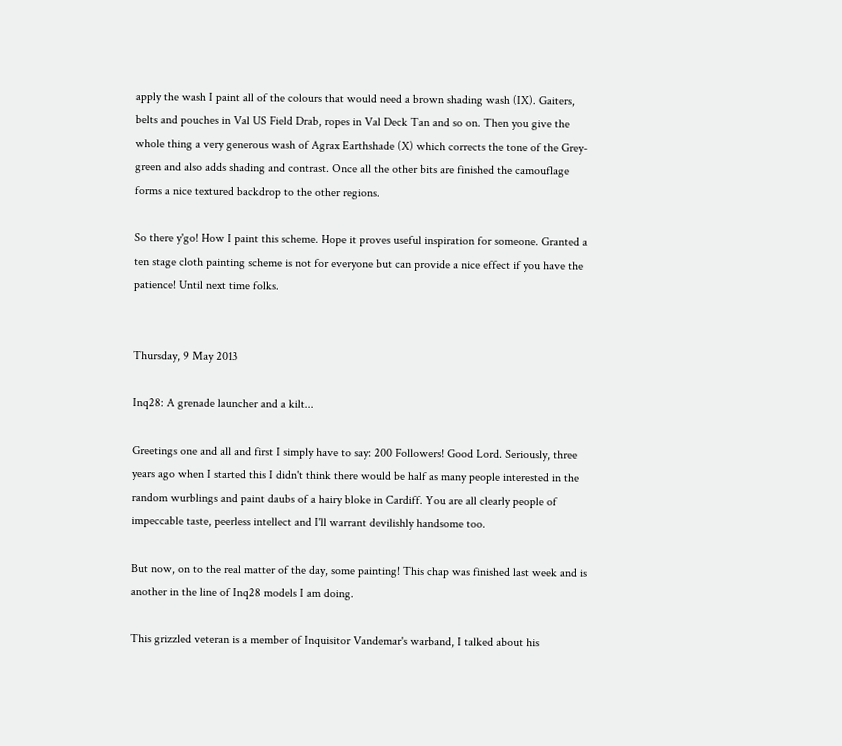apply the wash I paint all of the colours that would need a brown shading wash (IX). Gaiters, belts and pouches in Val US Field Drab, ropes in Val Deck Tan and so on. Then you give the whole thing a very generous wash of Agrax Earthshade (X) which corrects the tone of the Grey-green and also adds shading and contrast. Once all the other bits are finished the camouflage forms a nice textured backdrop to the other regions.

So there y'go! How I paint this scheme. Hope it proves useful inspiration for someone. Granted a ten stage cloth painting scheme is not for everyone but can provide a nice effect if you have the patience! Until next time folks.


Thursday, 9 May 2013

Inq28: A grenade launcher and a kilt...

Greetings one and all and first I simply have to say: 200 Followers! Good Lord. Seriously, three years ago when I started this I didn't think there would be half as many people interested in the random wurblings and paint daubs of a hairy bloke in Cardiff. You are all clearly people of impeccable taste, peerless intellect and I'll warrant devilishly handsome too.

But now, on to the real matter of the day, some painting! This chap was finished last week and is another in the line of Inq28 models I am doing.

This grizzled veteran is a member of Inquisitor Vandemar's warband, I talked about his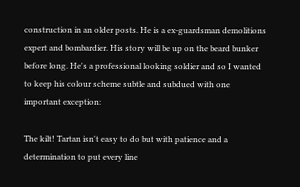construction in an older posts. He is a ex-guardsman demolitions expert and bombardier. His story will be up on the beard bunker before long. He's a professional looking soldier and so I wanted to keep his colour scheme subtle and subdued with one important exception:

The kilt! Tartan isn't easy to do but with patience and a determination to put every line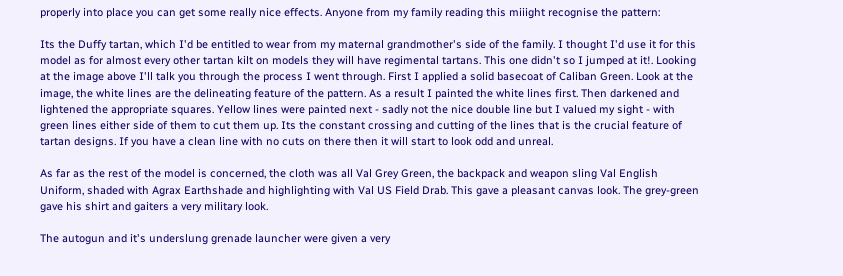properly into place you can get some really nice effects. Anyone from my family reading this miiight recognise the pattern:

Its the Duffy tartan, which I'd be entitled to wear from my maternal grandmother's side of the family. I thought I'd use it for this model as for almost every other tartan kilt on models they will have regimental tartans. This one didn't so I jumped at it!. Looking at the image above I'll talk you through the process I went through. First I applied a solid basecoat of Caliban Green. Look at the image, the white lines are the delineating feature of the pattern. As a result I painted the white lines first. Then darkened and lightened the appropriate squares. Yellow lines were painted next - sadly not the nice double line but I valued my sight - with green lines either side of them to cut them up. Its the constant crossing and cutting of the lines that is the crucial feature of tartan designs. If you have a clean line with no cuts on there then it will start to look odd and unreal.

As far as the rest of the model is concerned, the cloth was all Val Grey Green, the backpack and weapon sling Val English Uniform, shaded with Agrax Earthshade and highlighting with Val US Field Drab. This gave a pleasant canvas look. The grey-green gave his shirt and gaiters a very military look.

The autogun and it's underslung grenade launcher were given a very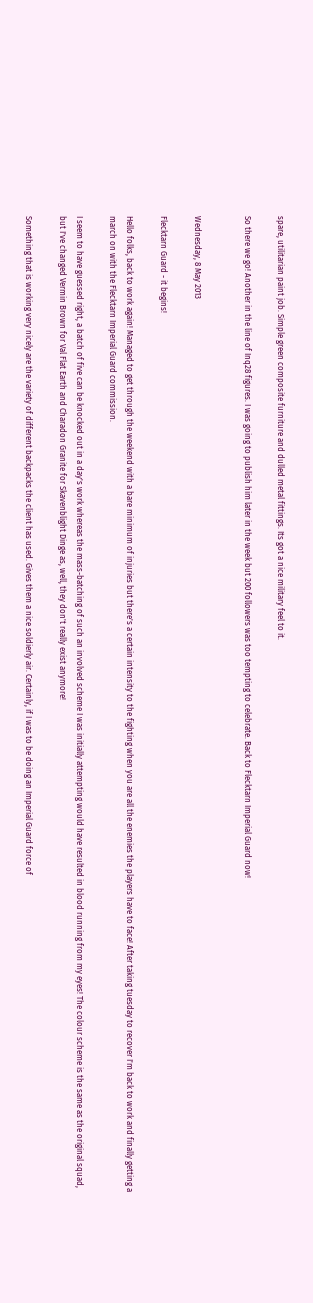spare, utilitarian paint job. Simple green composite furniture and dulled metal fittings. Its got a nice military feel to it.

So there we go! Another in the line of Inq28 figures. I was going to publish him later in the week but 200 followers was too tempting to celebrate. Back to Flecktarn Imperial Guard now!


Wednesday, 8 May 2013

Flecktarn Guard - it begins!

Hello folks, back to work again! Managed to get through the weekend with a bare minimum of injuries but there's a certain intensity to the fighting when you are all the enemies the players have to face! After taking tuesday to recover I'm back to work and finally getting a march on with the Flecktarn Imperial Guard commission.

I seem to have guessed right, a batch of five can be knocked out in a day's work whereas the mass-batching of such an involved scheme I was initially attempting would have resulted in blood running from my eyes! The colour scheme is the same as the original squad, but I've changed Vermin Brown for Val Flat Earth and Charadon Granite for Skavenblight Dinge as, well, they don't really exist anymore!

Something that is working very nicely are the variety of different backpacks the client has used. Gives them a nice soldierly air. Certainly, if I was to be doing an Imperial Guard force of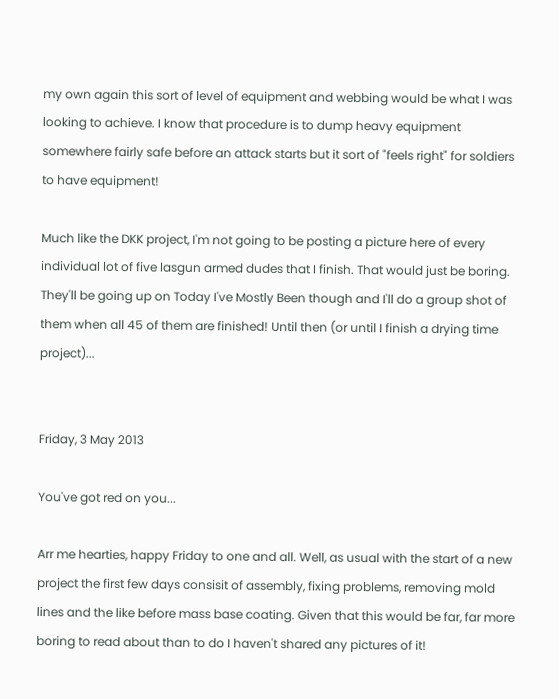my own again this sort of level of equipment and webbing would be what I was looking to achieve. I know that procedure is to dump heavy equipment somewhere fairly safe before an attack starts but it sort of "feels right" for soldiers to have equipment!

Much like the DKK project, I'm not going to be posting a picture here of every individual lot of five lasgun armed dudes that I finish. That would just be boring. They'll be going up on Today I've Mostly Been though and I'll do a group shot of them when all 45 of them are finished! Until then (or until I finish a drying time project)...


Friday, 3 May 2013

You've got red on you...

Arr me hearties, happy Friday to one and all. Well, as usual with the start of a new project the first few days consisit of assembly, fixing problems, removing mold lines and the like before mass base coating. Given that this would be far, far more boring to read about than to do I haven't shared any pictures of it!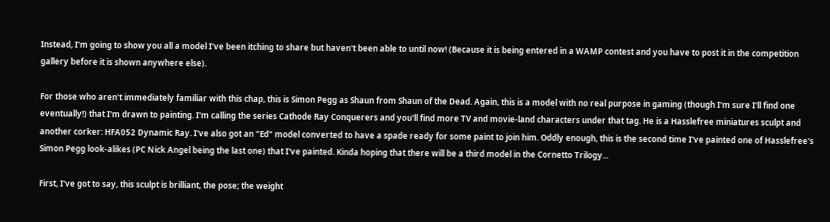Instead, I'm going to show you all a model I've been itching to share but haven't been able to until now! (Because it is being entered in a WAMP contest and you have to post it in the competition gallery before it is shown anywhere else).

For those who aren't immediately familiar with this chap, this is Simon Pegg as Shaun from Shaun of the Dead. Again, this is a model with no real purpose in gaming (though I'm sure I'll find one eventually!) that I'm drawn to painting. I'm calling the series Cathode Ray Conquerers and you'll find more TV and movie-land characters under that tag. He is a Hasslefree miniatures sculpt and another corker: HFA052 Dynamic Ray. I've also got an "Ed" model converted to have a spade ready for some paint to join him. Oddly enough, this is the second time I've painted one of Hasslefree's Simon Pegg look-alikes (PC Nick Angel being the last one) that I've painted. Kinda hoping that there will be a third model in the Cornetto Trilogy...

First, I've got to say, this sculpt is brilliant, the pose; the weight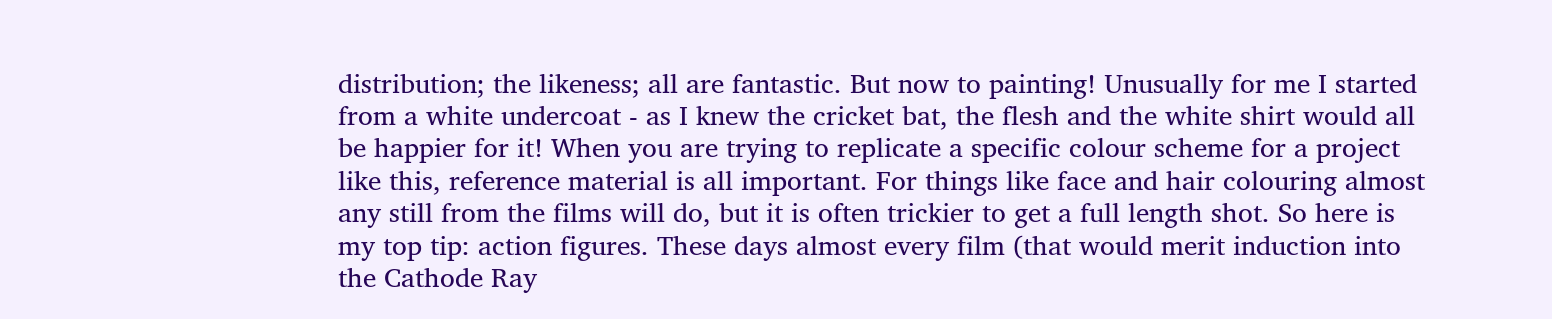distribution; the likeness; all are fantastic. But now to painting! Unusually for me I started from a white undercoat - as I knew the cricket bat, the flesh and the white shirt would all be happier for it! When you are trying to replicate a specific colour scheme for a project like this, reference material is all important. For things like face and hair colouring almost any still from the films will do, but it is often trickier to get a full length shot. So here is my top tip: action figures. These days almost every film (that would merit induction into the Cathode Ray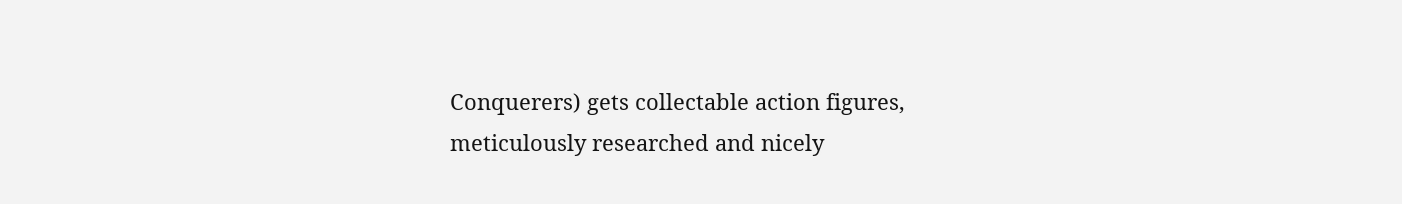Conquerers) gets collectable action figures, meticulously researched and nicely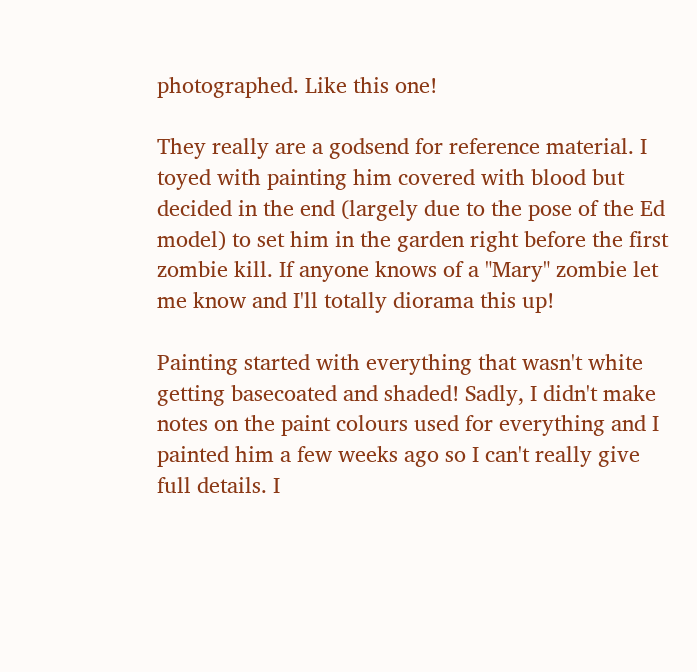photographed. Like this one!

They really are a godsend for reference material. I toyed with painting him covered with blood but decided in the end (largely due to the pose of the Ed model) to set him in the garden right before the first zombie kill. If anyone knows of a "Mary" zombie let me know and I'll totally diorama this up!

Painting started with everything that wasn't white getting basecoated and shaded! Sadly, I didn't make notes on the paint colours used for everything and I painted him a few weeks ago so I can't really give full details. I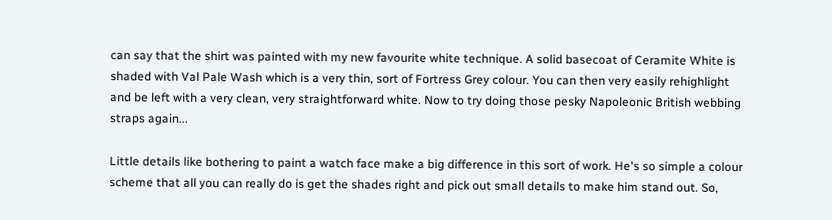can say that the shirt was painted with my new favourite white technique. A solid basecoat of Ceramite White is shaded with Val Pale Wash which is a very thin, sort of Fortress Grey colour. You can then very easily rehighlight and be left with a very clean, very straightforward white. Now to try doing those pesky Napoleonic British webbing straps again...

Little details like bothering to paint a watch face make a big difference in this sort of work. He's so simple a colour scheme that all you can really do is get the shades right and pick out small details to make him stand out. So,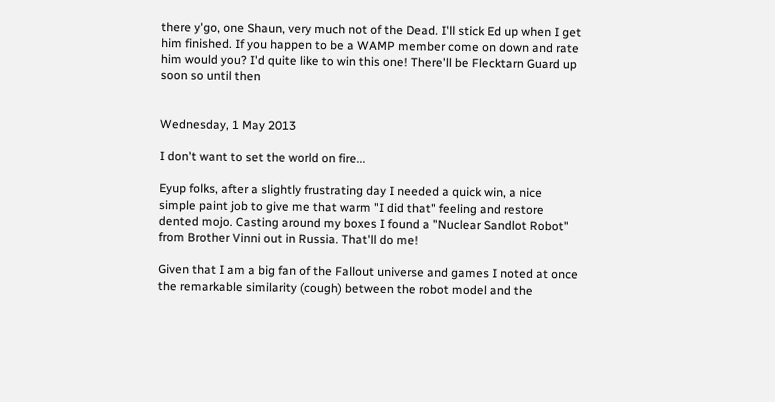there y'go, one Shaun, very much not of the Dead. I'll stick Ed up when I get him finished. If you happen to be a WAMP member come on down and rate him would you? I'd quite like to win this one! There'll be Flecktarn Guard up soon so until then


Wednesday, 1 May 2013

I don't want to set the world on fire...

Eyup folks, after a slightly frustrating day I needed a quick win, a nice simple paint job to give me that warm "I did that" feeling and restore dented mojo. Casting around my boxes I found a "Nuclear Sandlot Robot" from Brother Vinni out in Russia. That'll do me!

Given that I am a big fan of the Fallout universe and games I noted at once the remarkable similarity (cough) between the robot model and the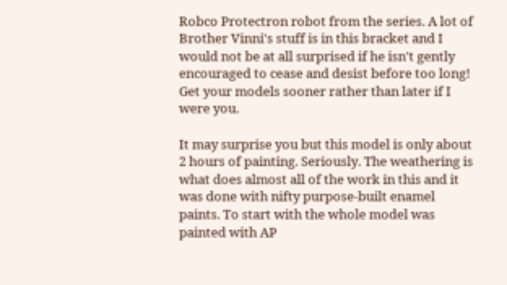Robco Protectron robot from the series. A lot of Brother Vinni's stuff is in this bracket and I would not be at all surprised if he isn't gently encouraged to cease and desist before too long! Get your models sooner rather than later if I were you.

It may surprise you but this model is only about 2 hours of painting. Seriously. The weathering is what does almost all of the work in this and it was done with nifty purpose-built enamel paints. To start with the whole model was painted with AP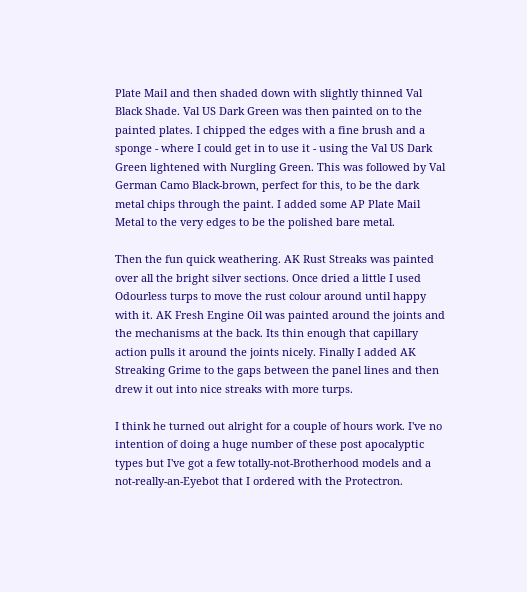Plate Mail and then shaded down with slightly thinned Val Black Shade. Val US Dark Green was then painted on to the painted plates. I chipped the edges with a fine brush and a sponge - where I could get in to use it - using the Val US Dark Green lightened with Nurgling Green. This was followed by Val German Camo Black-brown, perfect for this, to be the dark metal chips through the paint. I added some AP Plate Mail Metal to the very edges to be the polished bare metal.

Then the fun quick weathering. AK Rust Streaks was painted over all the bright silver sections. Once dried a little I used Odourless turps to move the rust colour around until happy with it. AK Fresh Engine Oil was painted around the joints and the mechanisms at the back. Its thin enough that capillary action pulls it around the joints nicely. Finally I added AK Streaking Grime to the gaps between the panel lines and then drew it out into nice streaks with more turps.

I think he turned out alright for a couple of hours work. I've no intention of doing a huge number of these post apocalyptic types but I've got a few totally-not-Brotherhood models and a not-really-an-Eyebot that I ordered with the Protectron.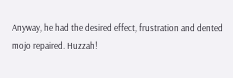Anyway, he had the desired effect, frustration and dented mojo repaired. Huzzah!